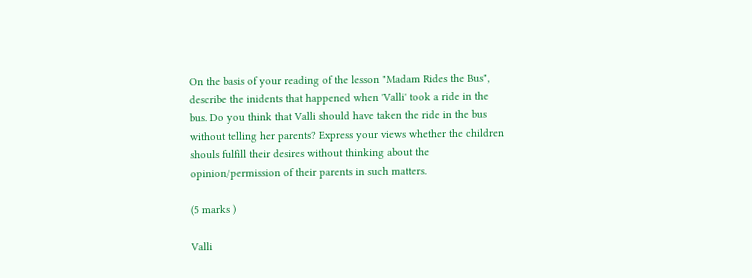On the basis of your reading of the lesson "Madam Rides the Bus", describe the inidents that happened when 'Valli' took a ride in the bus. Do you think that Valli should have taken the ride in the bus without telling her parents? Express your views whether the children shouls fulfill their desires without thinking about the opinion/permission of their parents in such matters.

(5 marks )

Valli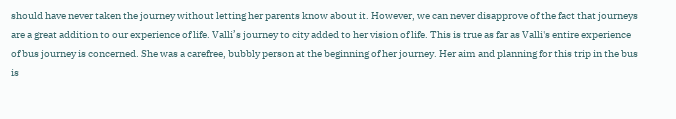should have never taken the journey without letting her parents know about it. However, we can never disapprove of the fact that journeys are a great addition to our experience of life. Valli’s journey to city added to her vision of life. This is true as far as Valli's entire experience of bus journey is concerned. She was a carefree, bubbly person at the beginning of her journey. Her aim and planning for this trip in the bus is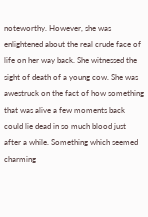noteworthy. However, she was enlightened about the real crude face of life on her way back. She witnessed the sight of death of a young cow. She was awestruck on the fact of how something that was alive a few moments back could lie dead in so much blood just after a while. Something which seemed charming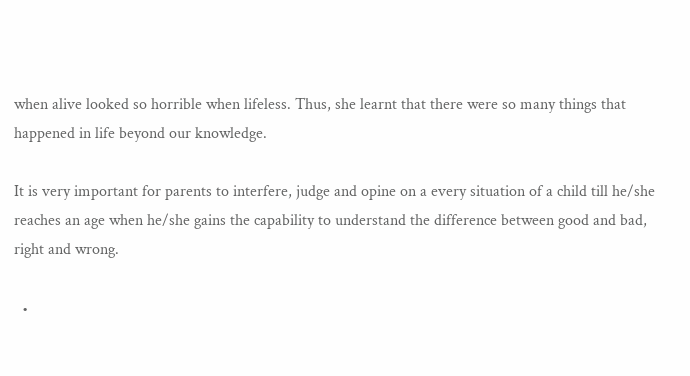when alive looked so horrible when lifeless. Thus, she learnt that there were so many things that happened in life beyond our knowledge.

It is very important for parents to interfere, judge and opine on a every situation of a child till he/she reaches an age when he/she gains the capability to understand the difference between good and bad, right and wrong.

  •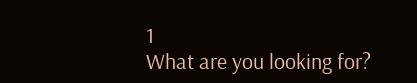1
What are you looking for?